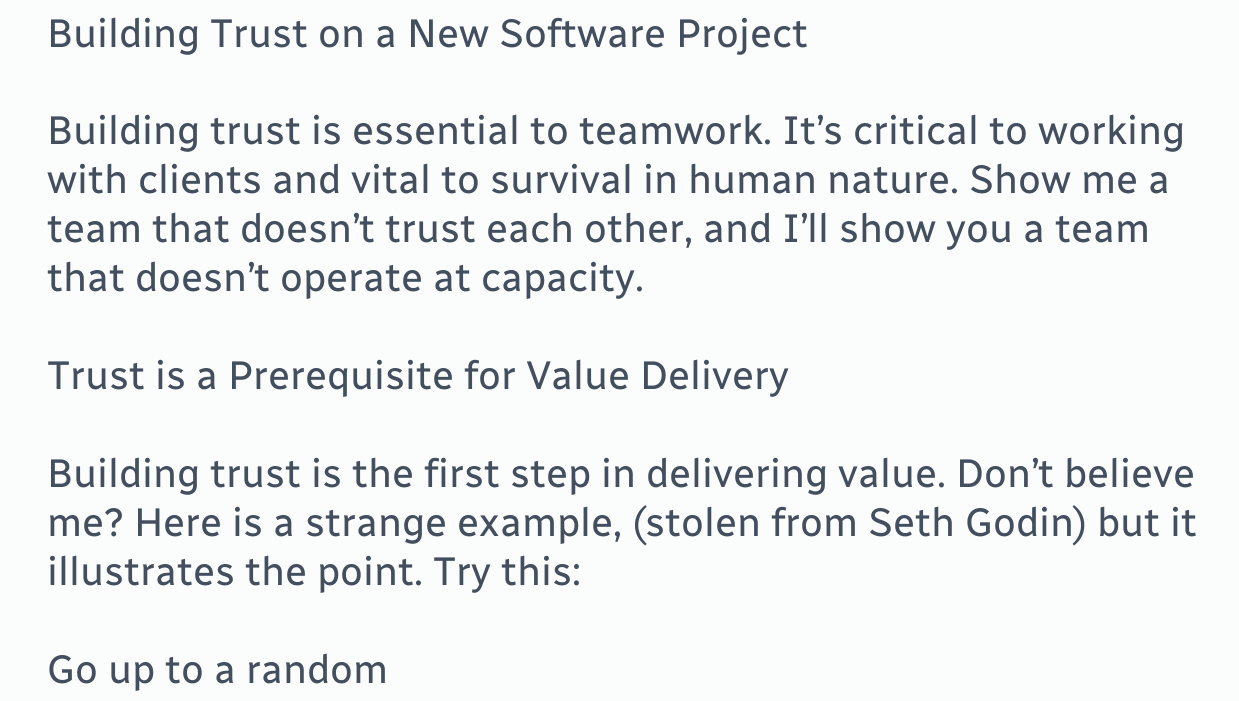Building Trust on a New Software Project

Building trust is essential to teamwork. It’s critical to working with clients and vital to survival in human nature. Show me a team that doesn’t trust each other, and I’ll show you a team that doesn’t operate at capacity.

Trust is a Prerequisite for Value Delivery

Building trust is the first step in delivering value. Don’t believe me? Here is a strange example, (stolen from Seth Godin) but it illustrates the point. Try this:

Go up to a random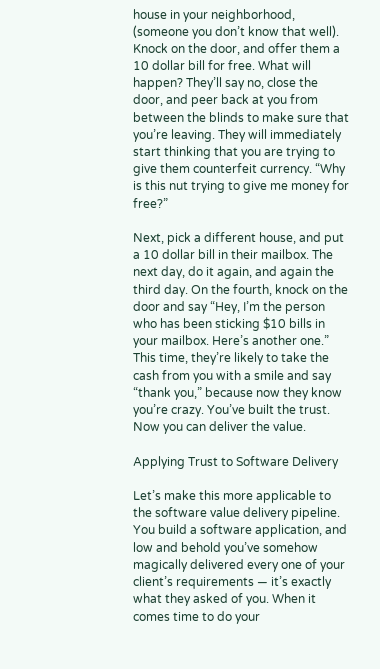house in your neighborhood, (someone you don’t know that well). Knock on the door, and offer them a 10 dollar bill for free. What will happen? They’ll say no, close the door, and peer back at you from between the blinds to make sure that you’re leaving. They will immediately start thinking that you are trying to give them counterfeit currency. “Why is this nut trying to give me money for free?”

Next, pick a different house, and put a 10 dollar bill in their mailbox. The next day, do it again, and again the third day. On the fourth, knock on the door and say “Hey, I’m the person who has been sticking $10 bills in your mailbox. Here’s another one.” This time, they’re likely to take the cash from you with a smile and say “thank you,” because now they know you’re crazy. You’ve built the trust. Now you can deliver the value.

Applying Trust to Software Delivery

Let’s make this more applicable to the software value delivery pipeline. You build a software application, and low and behold you’ve somehow magically delivered every one of your client’s requirements — it’s exactly what they asked of you. When it comes time to do your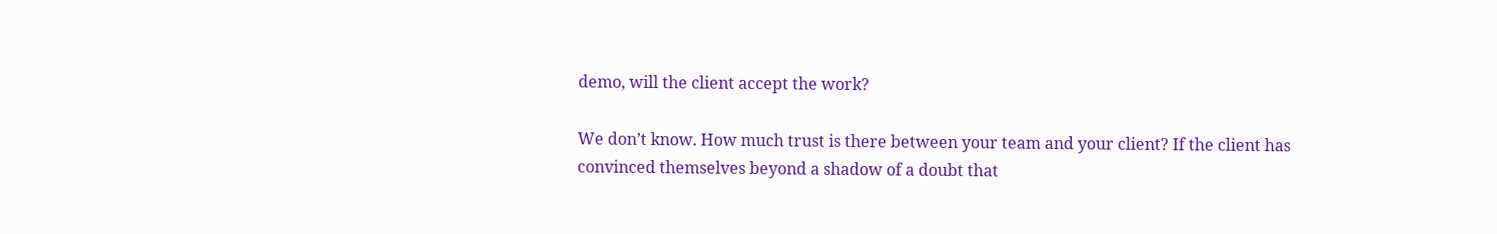demo, will the client accept the work?

We don’t know. How much trust is there between your team and your client? If the client has convinced themselves beyond a shadow of a doubt that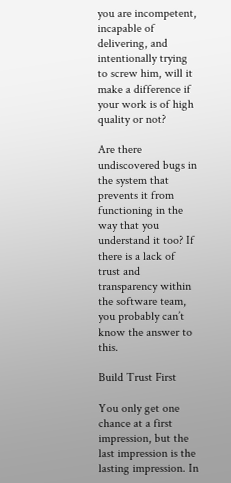you are incompetent, incapable of delivering, and intentionally trying to screw him, will it make a difference if your work is of high quality or not?

Are there undiscovered bugs in the system that prevents it from functioning in the way that you understand it too? If there is a lack of trust and transparency within the software team, you probably can’t know the answer to this.

Build Trust First

You only get one chance at a first impression, but the last impression is the lasting impression. In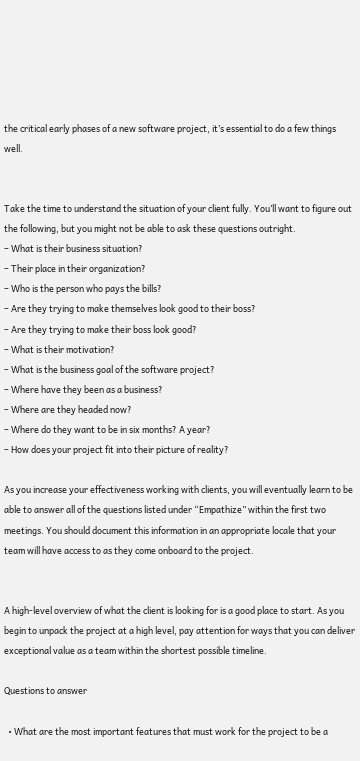the critical early phases of a new software project, it’s essential to do a few things well.


Take the time to understand the situation of your client fully. You’ll want to figure out the following, but you might not be able to ask these questions outright.
– What is their business situation?
– Their place in their organization?
– Who is the person who pays the bills?
– Are they trying to make themselves look good to their boss?
– Are they trying to make their boss look good?
– What is their motivation?
– What is the business goal of the software project?
– Where have they been as a business?
– Where are they headed now?
– Where do they want to be in six months? A year?
– How does your project fit into their picture of reality?

As you increase your effectiveness working with clients, you will eventually learn to be able to answer all of the questions listed under “Empathize” within the first two meetings. You should document this information in an appropriate locale that your team will have access to as they come onboard to the project.


A high-level overview of what the client is looking for is a good place to start. As you begin to unpack the project at a high level, pay attention for ways that you can deliver exceptional value as a team within the shortest possible timeline.

Questions to answer

  • What are the most important features that must work for the project to be a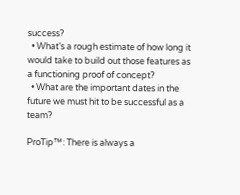success?
  • What’s a rough estimate of how long it would take to build out those features as a functioning proof of concept?
  • What are the important dates in the future we must hit to be successful as a team?

ProTip™: There is always a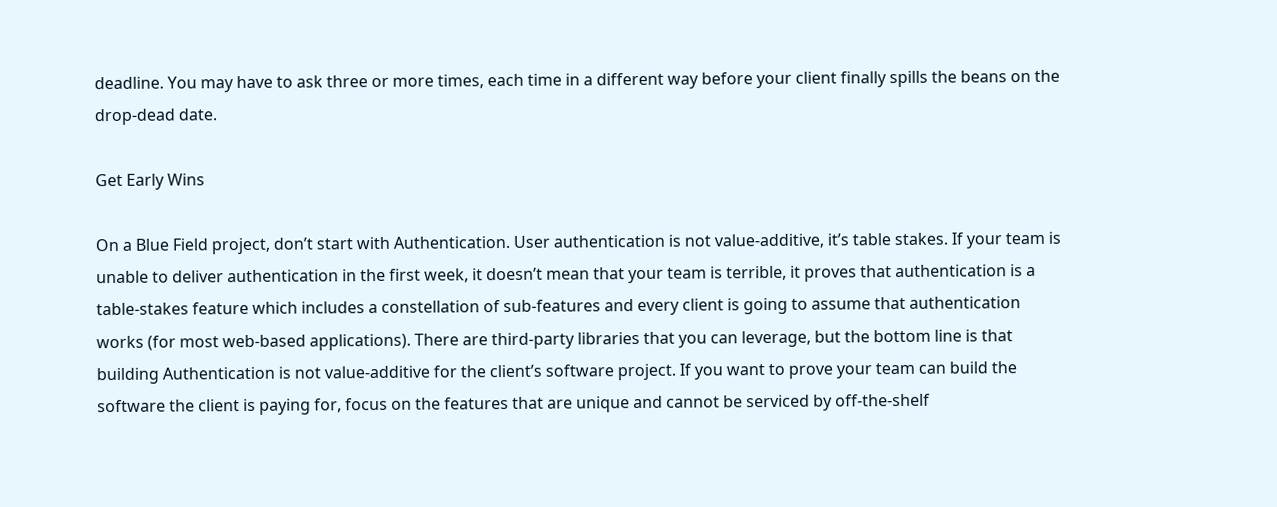deadline. You may have to ask three or more times, each time in a different way before your client finally spills the beans on the drop-dead date.

Get Early Wins

On a Blue Field project, don’t start with Authentication. User authentication is not value-additive, it’s table stakes. If your team is unable to deliver authentication in the first week, it doesn’t mean that your team is terrible, it proves that authentication is a table-stakes feature which includes a constellation of sub-features and every client is going to assume that authentication works (for most web-based applications). There are third-party libraries that you can leverage, but the bottom line is that building Authentication is not value-additive for the client’s software project. If you want to prove your team can build the software the client is paying for, focus on the features that are unique and cannot be serviced by off-the-shelf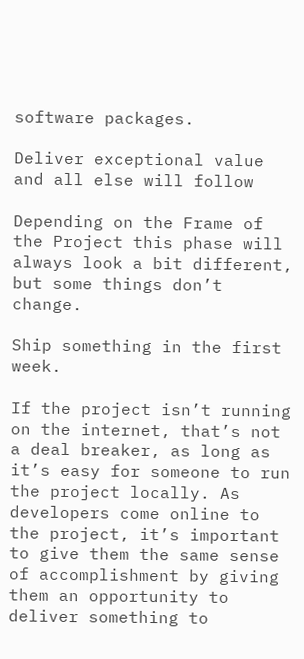software packages.

Deliver exceptional value and all else will follow

Depending on the Frame of the Project this phase will always look a bit different, but some things don’t change.

Ship something in the first week.

If the project isn’t running on the internet, that’s not a deal breaker, as long as it’s easy for someone to run the project locally. As developers come online to the project, it’s important to give them the same sense of accomplishment by giving them an opportunity to deliver something to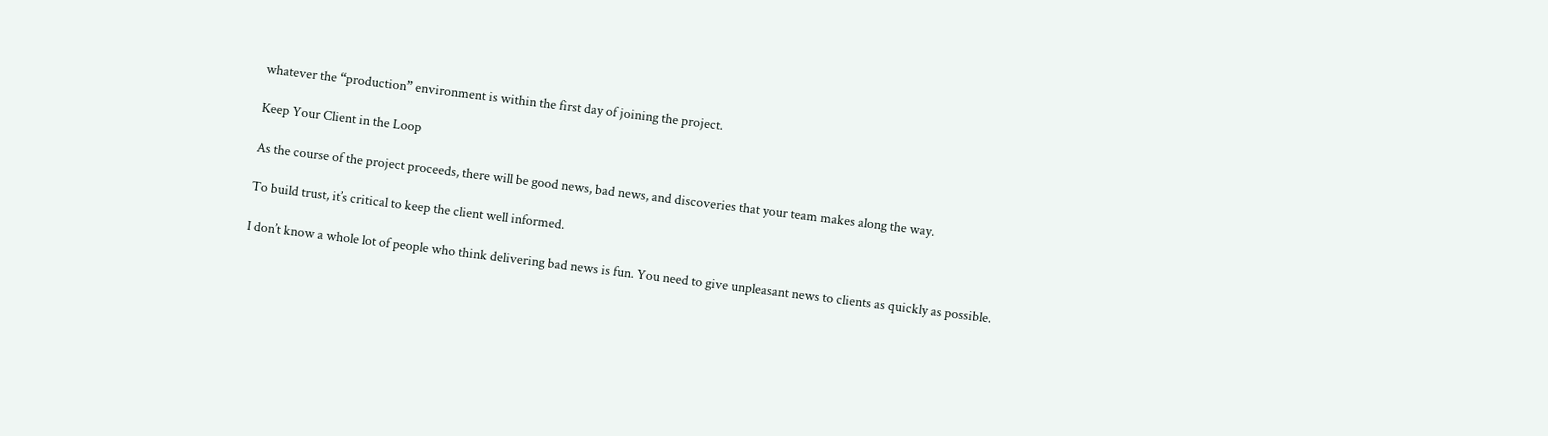whatever the “production” environment is within the first day of joining the project.

Keep Your Client in the Loop

As the course of the project proceeds, there will be good news, bad news, and discoveries that your team makes along the way.

To build trust, it’s critical to keep the client well informed.

I don’t know a whole lot of people who think delivering bad news is fun. You need to give unpleasant news to clients as quickly as possible.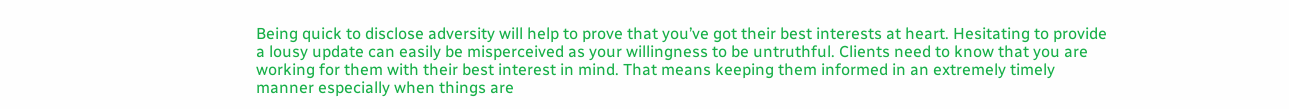Being quick to disclose adversity will help to prove that you’ve got their best interests at heart. Hesitating to provide a lousy update can easily be misperceived as your willingness to be untruthful. Clients need to know that you are working for them with their best interest in mind. That means keeping them informed in an extremely timely manner especially when things are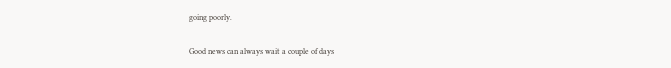going poorly.

Good news can always wait a couple of days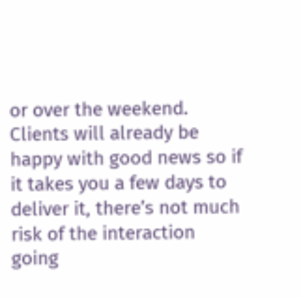or over the weekend. Clients will already be happy with good news so if it takes you a few days to deliver it, there’s not much risk of the interaction going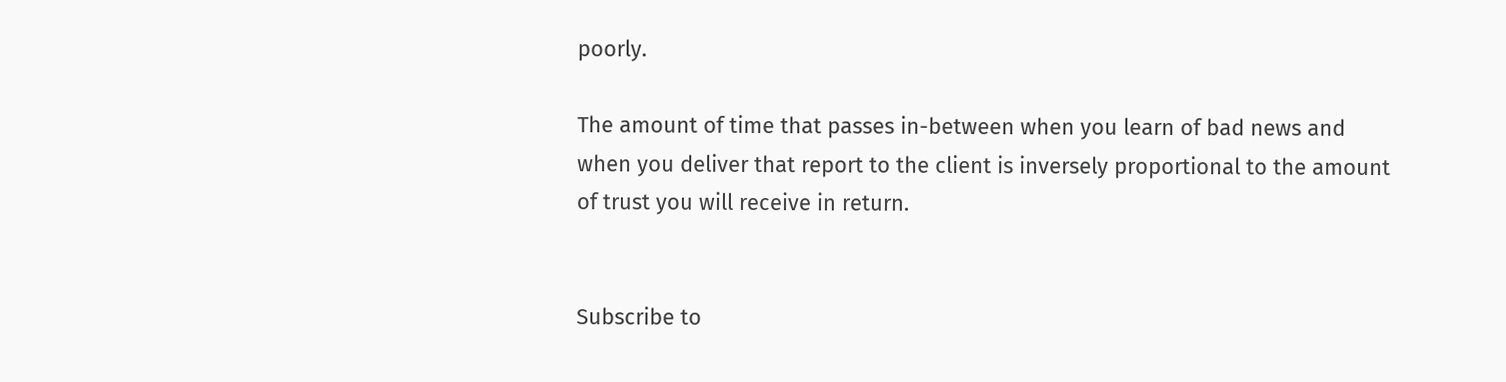poorly.

The amount of time that passes in-between when you learn of bad news and when you deliver that report to the client is inversely proportional to the amount of trust you will receive in return.


Subscribe to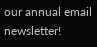our annual email newsletter!